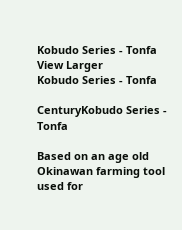Kobudo Series - Tonfa
View Larger
Kobudo Series - Tonfa

CenturyKobudo Series - Tonfa

Based on an age old Okinawan farming tool used for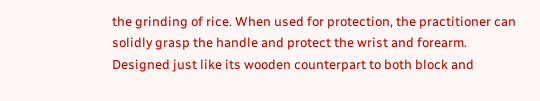the grinding of rice. When used for protection, the practitioner can solidly grasp the handle and protect the wrist and forearm. Designed just like its wooden counterpart to both block and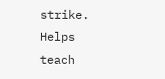strike. Helps teach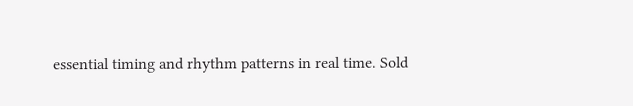essential timing and rhythm patterns in real time. Sold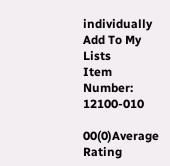individually
Add To My Lists
Item Number: 12100-010

00(0)Average Rating